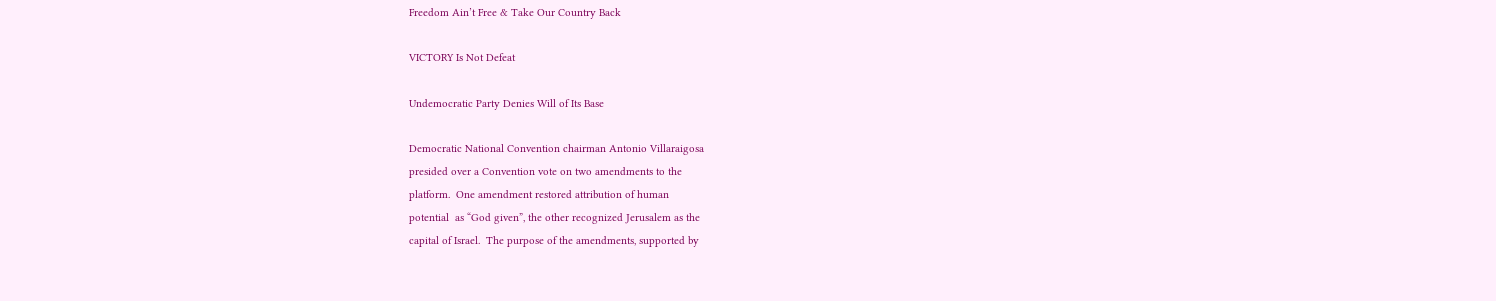Freedom Ain’t Free & Take Our Country Back

VICTORY Is Not Defeat

Undemocratic Party Denies Will of Its Base

Democratic National Convention chairman Antonio Villaraigosa
presided over a Convention vote on two amendments to the
platform.  One amendment restored attribution of human
potential  as “God given”, the other recognized Jerusalem as the
capital of Israel.  The purpose of the amendments, supported by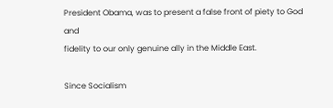President Obama, was to present a false front of piety to God and
fidelity to our only genuine ally in the Middle East.

Since Socialism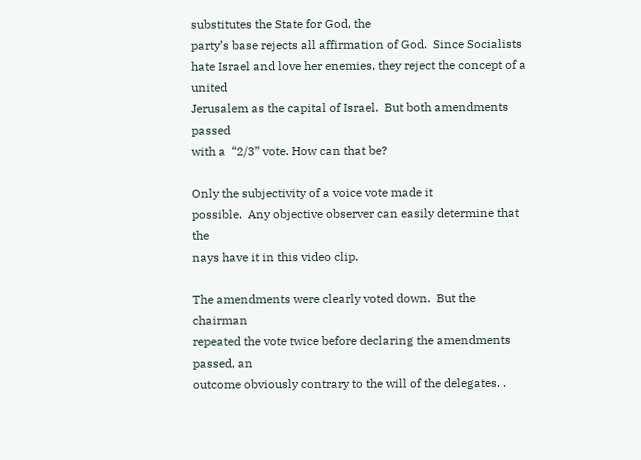substitutes the State for God, the
party’s base rejects all affirmation of God.  Since Socialists
hate Israel and love her enemies, they reject the concept of a united
Jerusalem as the capital of Israel.  But both amendments passed
with a  “2/3” vote. How can that be?

Only the subjectivity of a voice vote made it
possible.  Any objective observer can easily determine that the
nays have it in this video clip.

The amendments were clearly voted down.  But the chairman
repeated the vote twice before declaring the amendments passed, an
outcome obviously contrary to the will of the delegates. .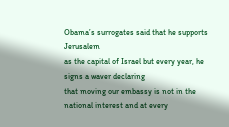Obama’s surrogates said that he supports Jerusalem
as the capital of Israel but every year, he signs a waver declaring
that moving our embassy is not in the national interest and at every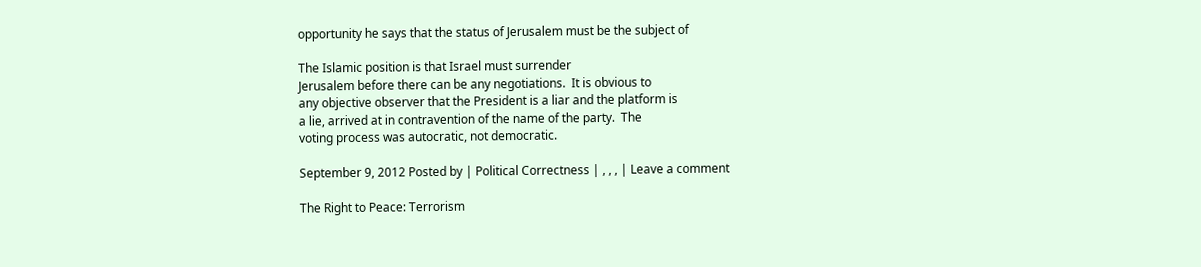opportunity he says that the status of Jerusalem must be the subject of

The Islamic position is that Israel must surrender
Jerusalem before there can be any negotiations.  It is obvious to
any objective observer that the President is a liar and the platform is
a lie, arrived at in contravention of the name of the party.  The
voting process was autocratic, not democratic.

September 9, 2012 Posted by | Political Correctness | , , , | Leave a comment

The Right to Peace: Terrorism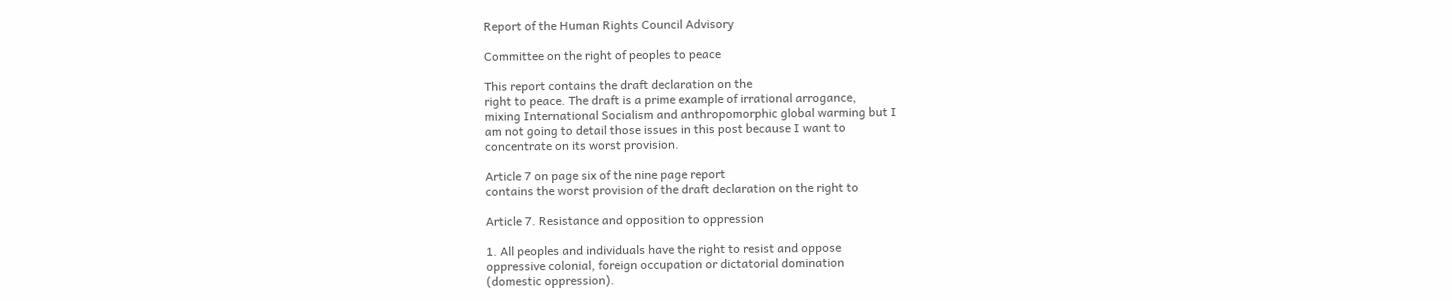Report of the Human Rights Council Advisory

Committee on the right of peoples to peace

This report contains the draft declaration on the
right to peace. The draft is a prime example of irrational arrogance,
mixing International Socialism and anthropomorphic global warming but I
am not going to detail those issues in this post because I want to
concentrate on its worst provision.

Article 7 on page six of the nine page report
contains the worst provision of the draft declaration on the right to

Article 7. Resistance and opposition to oppression

1. All peoples and individuals have the right to resist and oppose
oppressive colonial, foreign occupation or dictatorial domination
(domestic oppression).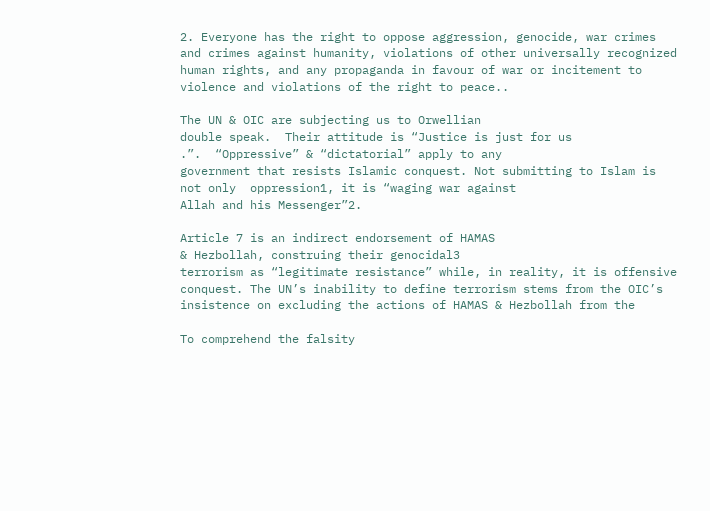2. Everyone has the right to oppose aggression, genocide, war crimes
and crimes against humanity, violations of other universally recognized
human rights, and any propaganda in favour of war or incitement to
violence and violations of the right to peace..

The UN & OIC are subjecting us to Orwellian
double speak.  Their attitude is “Justice is just for us
.”.  “Oppressive” & “dictatorial” apply to any
government that resists Islamic conquest. Not submitting to Islam is
not only  oppression1, it is “waging war against
Allah and his Messenger”2.

Article 7 is an indirect endorsement of HAMAS
& Hezbollah, construing their genocidal3
terrorism as “legitimate resistance” while, in reality, it is offensive
conquest. The UN’s inability to define terrorism stems from the OIC’s
insistence on excluding the actions of HAMAS & Hezbollah from the

To comprehend the falsity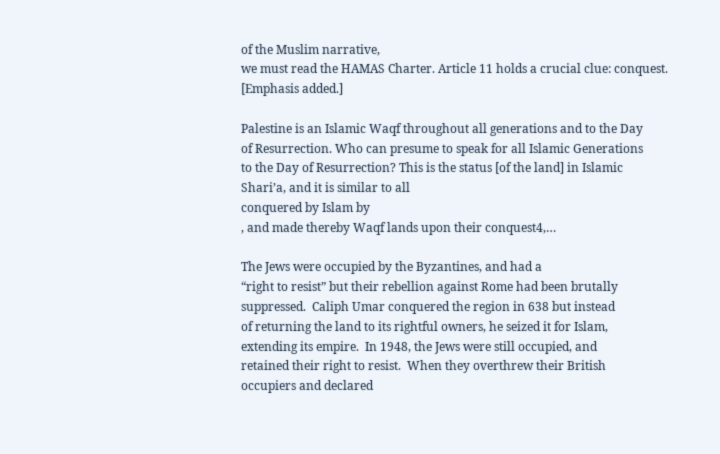of the Muslim narrative,
we must read the HAMAS Charter. Article 11 holds a crucial clue: conquest.
[Emphasis added.]

Palestine is an Islamic Waqf throughout all generations and to the Day
of Resurrection. Who can presume to speak for all Islamic Generations
to the Day of Resurrection? This is the status [of the land] in Islamic
Shari’a, and it is similar to all
conquered by Islam by
, and made thereby Waqf lands upon their conquest4,…

The Jews were occupied by the Byzantines, and had a
“right to resist” but their rebellion against Rome had been brutally
suppressed.  Caliph Umar conquered the region in 638 but instead
of returning the land to its rightful owners, he seized it for Islam,
extending its empire.  In 1948, the Jews were still occupied, and
retained their right to resist.  When they overthrew their British
occupiers and declared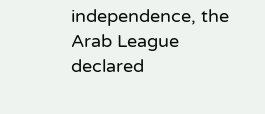independence, the Arab League declared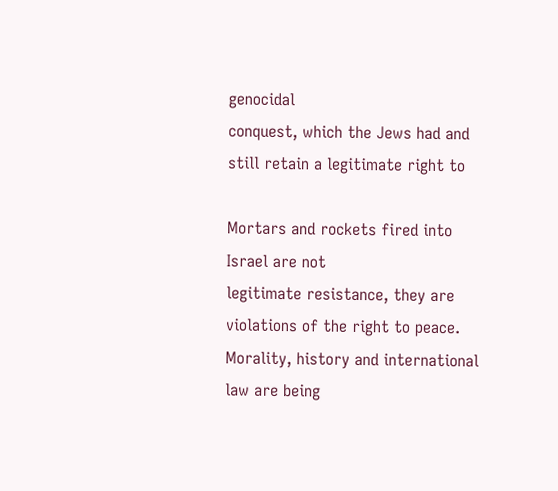genocidal
conquest, which the Jews had and still retain a legitimate right to

Mortars and rockets fired into Israel are not
legitimate resistance, they are violations of the right to peace.
Morality, history and international law are being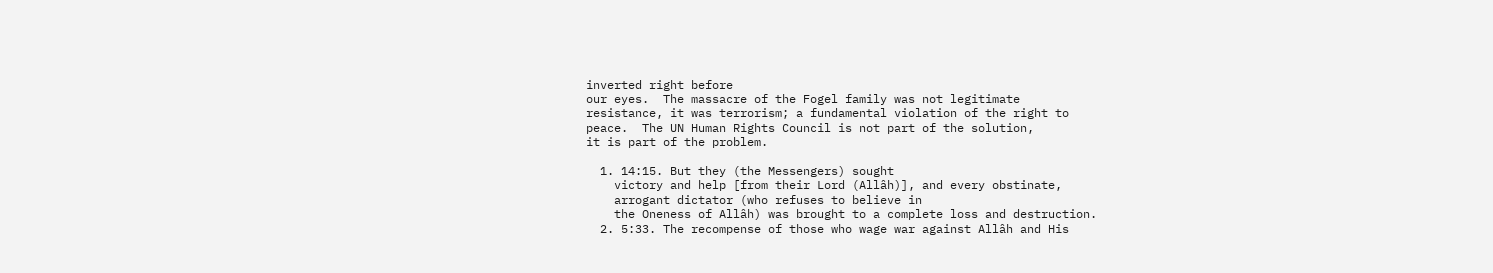inverted right before
our eyes.  The massacre of the Fogel family was not legitimate
resistance, it was terrorism; a fundamental violation of the right to
peace.  The UN Human Rights Council is not part of the solution,
it is part of the problem.

  1. 14:15. But they (the Messengers) sought
    victory and help [from their Lord (Allâh)], and every obstinate,
    arrogant dictator (who refuses to believe in
    the Oneness of Allâh) was brought to a complete loss and destruction.
  2. 5:33. The recompense of those who wage war against Allâh and His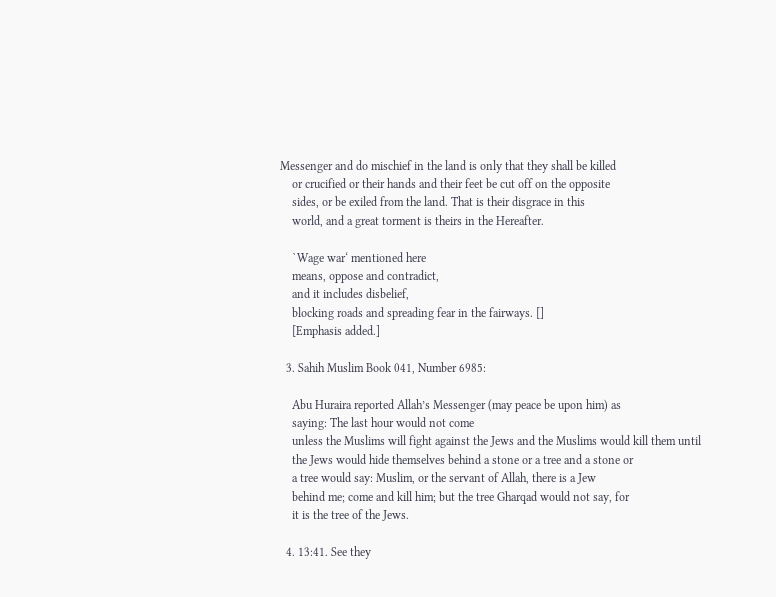Messenger and do mischief in the land is only that they shall be killed
    or crucified or their hands and their feet be cut off on the opposite
    sides, or be exiled from the land. That is their disgrace in this
    world, and a great torment is theirs in the Hereafter.

    `Wage war‘ mentioned here
    means, oppose and contradict,
    and it includes disbelief,
    blocking roads and spreading fear in the fairways. []
    [Emphasis added.]

  3. Sahih Muslim Book 041, Number 6985:

    Abu Huraira reported Allah’s Messenger (may peace be upon him) as
    saying: The last hour would not come
    unless the Muslims will fight against the Jews and the Muslims would kill them until
    the Jews would hide themselves behind a stone or a tree and a stone or
    a tree would say: Muslim, or the servant of Allah, there is a Jew
    behind me; come and kill him; but the tree Gharqad would not say, for
    it is the tree of the Jews.

  4. 13:41. See they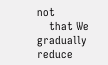not
    that We gradually reduce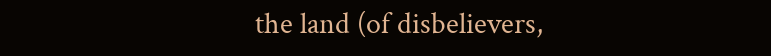the land (of disbelievers,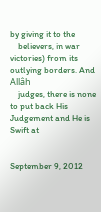by giving it to the
    believers, in war victories) from its outlying borders. And Allâh
    judges, there is none to put back His Judgement and He is Swift at


September 9, 2012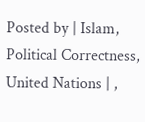Posted by | Islam, Political Correctness, United Nations | ,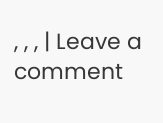, , , | Leave a comment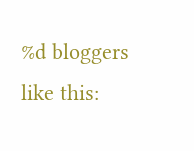%d bloggers like this: